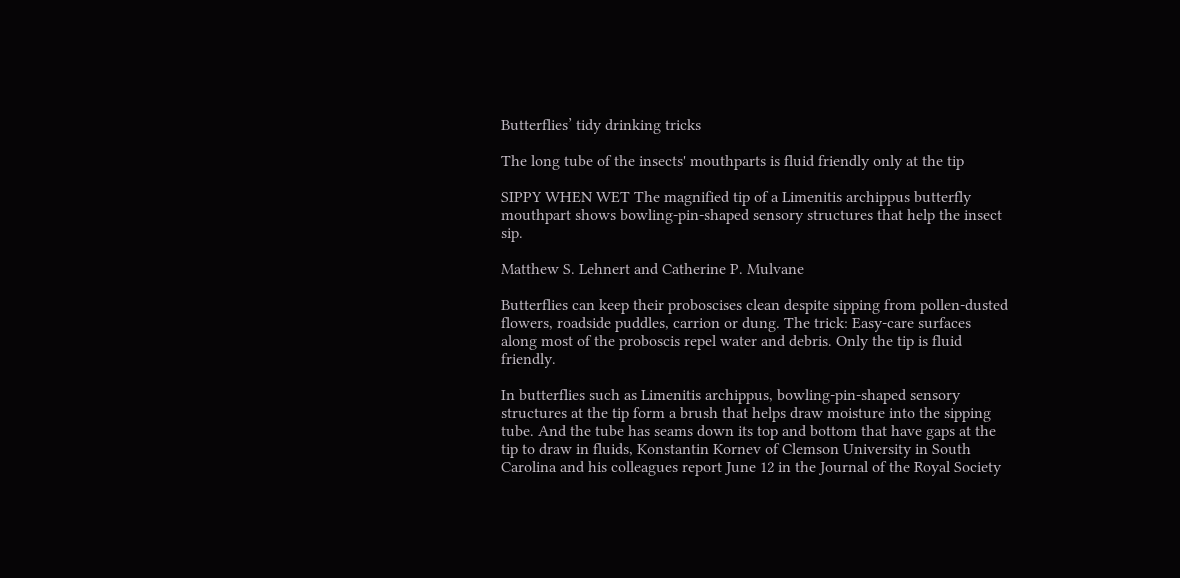Butterflies’ tidy drinking tricks

The long tube of the insects' mouthparts is fluid friendly only at the tip

SIPPY WHEN WET The magnified tip of a Limenitis archippus butterfly mouthpart shows bowling-pin-shaped sensory structures that help the insect sip.

Matthew S. Lehnert and Catherine P. Mulvane

Butterflies can keep their proboscises clean despite sipping from pollen-dusted flowers, roadside puddles, carrion or dung. The trick: Easy-care surfaces along most of the proboscis repel water and debris. Only the tip is fluid friendly.

In butterflies such as Limenitis archippus, bowling-pin-shaped sensory structures at the tip form a brush that helps draw moisture into the sipping tube. And the tube has seams down its top and bottom that have gaps at the tip to draw in fluids, Konstantin Kornev of Clemson University in South Carolina and his colleagues report June 12 in the Journal of the Royal Society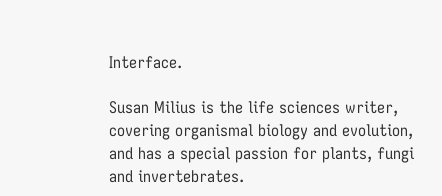Interface.

Susan Milius is the life sciences writer, covering organismal biology and evolution, and has a special passion for plants, fungi and invertebrates.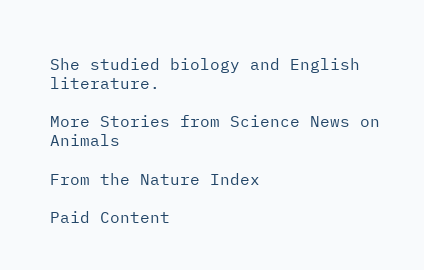She studied biology and English literature.

More Stories from Science News on Animals

From the Nature Index

Paid Content